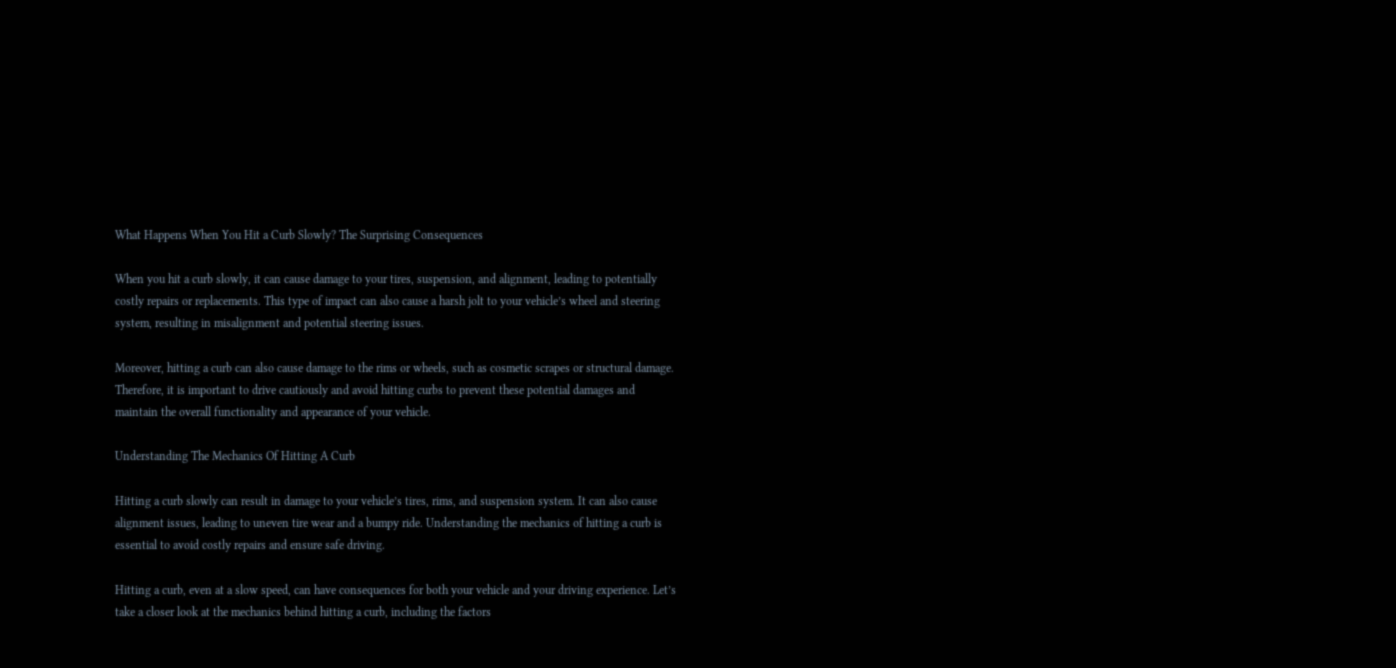What Happens When You Hit a Curb Slowly? The Surprising Consequences

When you hit a curb slowly, it can cause damage to your tires, suspension, and alignment, leading to potentially costly repairs or replacements. This type of impact can also cause a harsh jolt to your vehicle’s wheel and steering system, resulting in misalignment and potential steering issues.

Moreover, hitting a curb can also cause damage to the rims or wheels, such as cosmetic scrapes or structural damage. Therefore, it is important to drive cautiously and avoid hitting curbs to prevent these potential damages and maintain the overall functionality and appearance of your vehicle.

Understanding The Mechanics Of Hitting A Curb

Hitting a curb slowly can result in damage to your vehicle’s tires, rims, and suspension system. It can also cause alignment issues, leading to uneven tire wear and a bumpy ride. Understanding the mechanics of hitting a curb is essential to avoid costly repairs and ensure safe driving.

Hitting a curb, even at a slow speed, can have consequences for both your vehicle and your driving experience. Let’s take a closer look at the mechanics behind hitting a curb, including the factors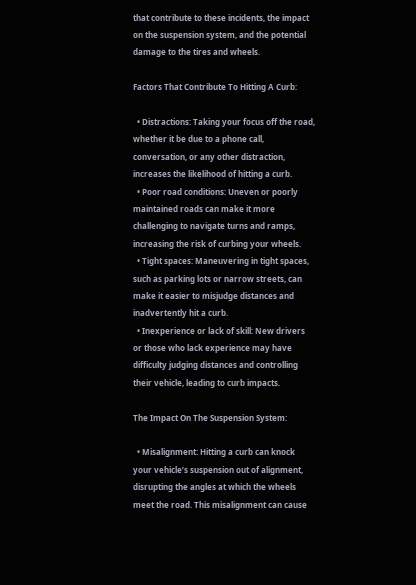that contribute to these incidents, the impact on the suspension system, and the potential damage to the tires and wheels.

Factors That Contribute To Hitting A Curb:

  • Distractions: Taking your focus off the road, whether it be due to a phone call, conversation, or any other distraction, increases the likelihood of hitting a curb.
  • Poor road conditions: Uneven or poorly maintained roads can make it more challenging to navigate turns and ramps, increasing the risk of curbing your wheels.
  • Tight spaces: Maneuvering in tight spaces, such as parking lots or narrow streets, can make it easier to misjudge distances and inadvertently hit a curb.
  • Inexperience or lack of skill: New drivers or those who lack experience may have difficulty judging distances and controlling their vehicle, leading to curb impacts.

The Impact On The Suspension System:

  • Misalignment: Hitting a curb can knock your vehicle’s suspension out of alignment, disrupting the angles at which the wheels meet the road. This misalignment can cause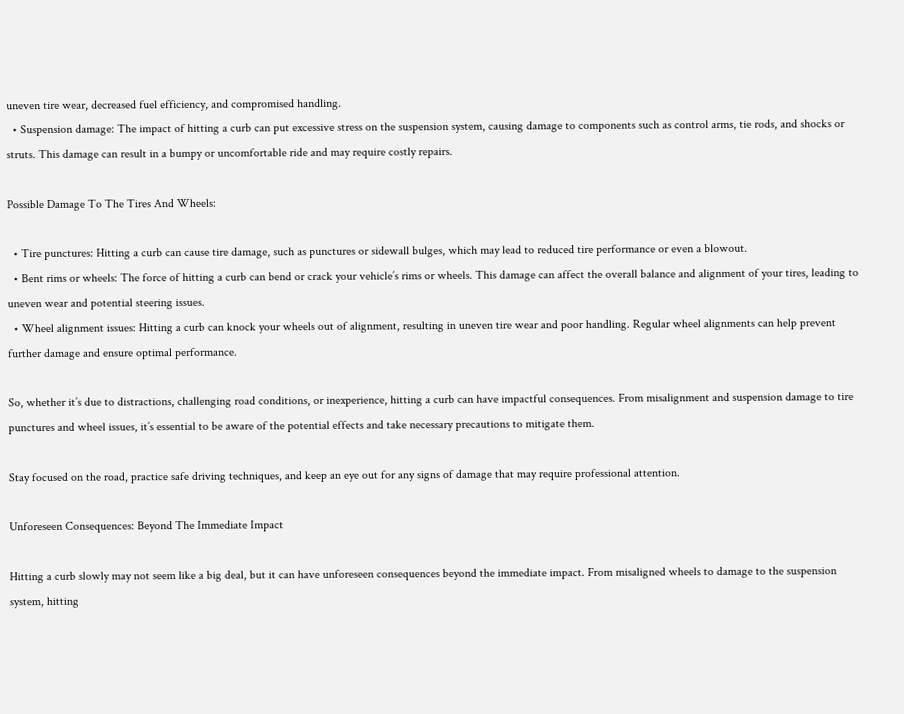uneven tire wear, decreased fuel efficiency, and compromised handling.
  • Suspension damage: The impact of hitting a curb can put excessive stress on the suspension system, causing damage to components such as control arms, tie rods, and shocks or struts. This damage can result in a bumpy or uncomfortable ride and may require costly repairs.

Possible Damage To The Tires And Wheels:

  • Tire punctures: Hitting a curb can cause tire damage, such as punctures or sidewall bulges, which may lead to reduced tire performance or even a blowout.
  • Bent rims or wheels: The force of hitting a curb can bend or crack your vehicle’s rims or wheels. This damage can affect the overall balance and alignment of your tires, leading to uneven wear and potential steering issues.
  • Wheel alignment issues: Hitting a curb can knock your wheels out of alignment, resulting in uneven tire wear and poor handling. Regular wheel alignments can help prevent further damage and ensure optimal performance.

So, whether it’s due to distractions, challenging road conditions, or inexperience, hitting a curb can have impactful consequences. From misalignment and suspension damage to tire punctures and wheel issues, it’s essential to be aware of the potential effects and take necessary precautions to mitigate them.

Stay focused on the road, practice safe driving techniques, and keep an eye out for any signs of damage that may require professional attention.

Unforeseen Consequences: Beyond The Immediate Impact

Hitting a curb slowly may not seem like a big deal, but it can have unforeseen consequences beyond the immediate impact. From misaligned wheels to damage to the suspension system, hitting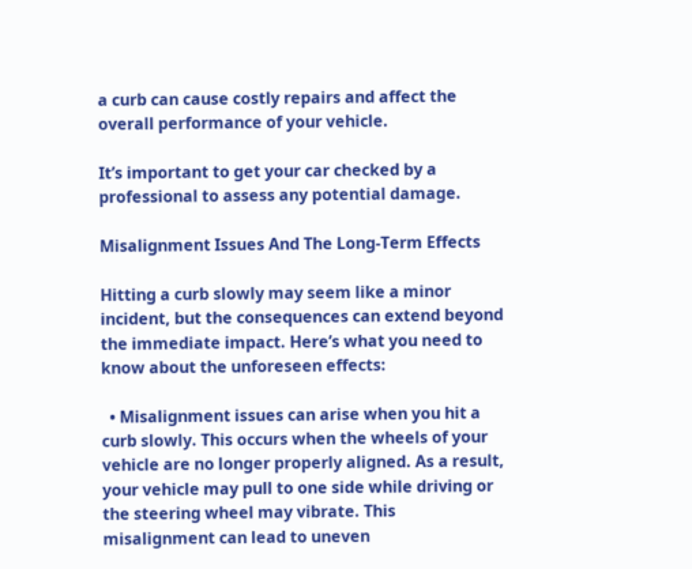a curb can cause costly repairs and affect the overall performance of your vehicle.

It’s important to get your car checked by a professional to assess any potential damage.

Misalignment Issues And The Long-Term Effects

Hitting a curb slowly may seem like a minor incident, but the consequences can extend beyond the immediate impact. Here’s what you need to know about the unforeseen effects:

  • Misalignment issues can arise when you hit a curb slowly. This occurs when the wheels of your vehicle are no longer properly aligned. As a result, your vehicle may pull to one side while driving or the steering wheel may vibrate. This misalignment can lead to uneven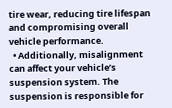tire wear, reducing tire lifespan and compromising overall vehicle performance.
  • Additionally, misalignment can affect your vehicle’s suspension system. The suspension is responsible for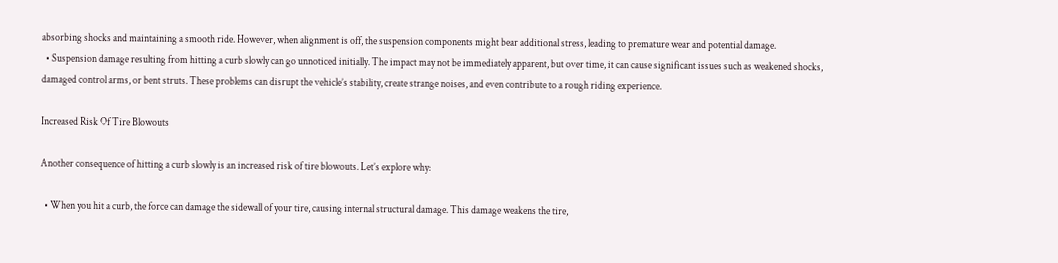absorbing shocks and maintaining a smooth ride. However, when alignment is off, the suspension components might bear additional stress, leading to premature wear and potential damage.
  • Suspension damage resulting from hitting a curb slowly can go unnoticed initially. The impact may not be immediately apparent, but over time, it can cause significant issues such as weakened shocks, damaged control arms, or bent struts. These problems can disrupt the vehicle’s stability, create strange noises, and even contribute to a rough riding experience.

Increased Risk Of Tire Blowouts

Another consequence of hitting a curb slowly is an increased risk of tire blowouts. Let’s explore why:

  • When you hit a curb, the force can damage the sidewall of your tire, causing internal structural damage. This damage weakens the tire,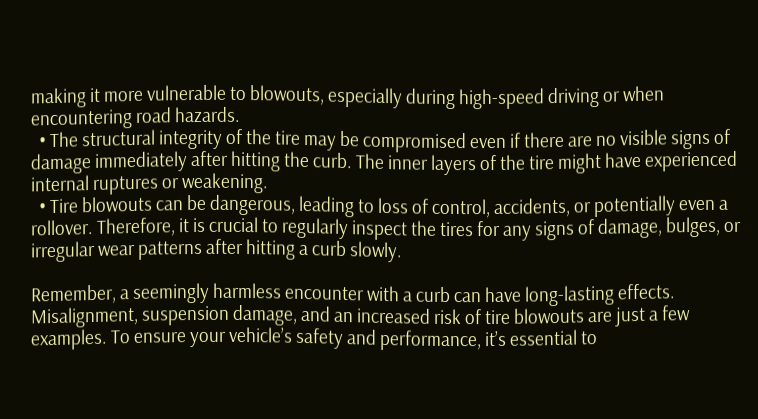making it more vulnerable to blowouts, especially during high-speed driving or when encountering road hazards.
  • The structural integrity of the tire may be compromised even if there are no visible signs of damage immediately after hitting the curb. The inner layers of the tire might have experienced internal ruptures or weakening.
  • Tire blowouts can be dangerous, leading to loss of control, accidents, or potentially even a rollover. Therefore, it is crucial to regularly inspect the tires for any signs of damage, bulges, or irregular wear patterns after hitting a curb slowly.

Remember, a seemingly harmless encounter with a curb can have long-lasting effects. Misalignment, suspension damage, and an increased risk of tire blowouts are just a few examples. To ensure your vehicle’s safety and performance, it’s essential to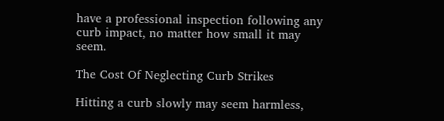have a professional inspection following any curb impact, no matter how small it may seem.

The Cost Of Neglecting Curb Strikes

Hitting a curb slowly may seem harmless,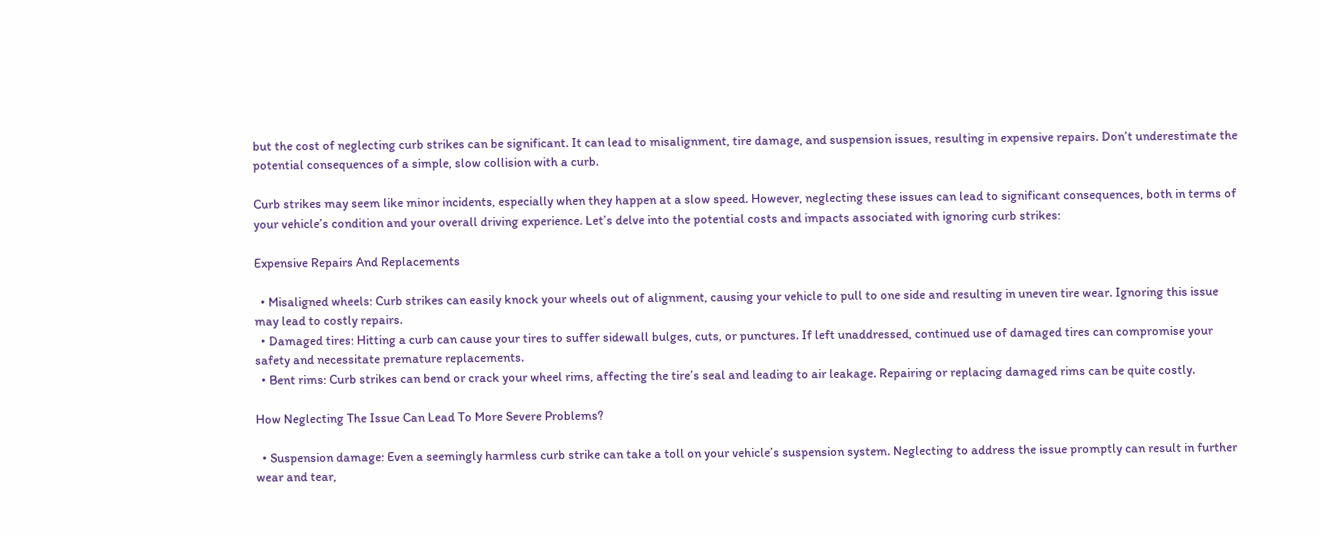but the cost of neglecting curb strikes can be significant. It can lead to misalignment, tire damage, and suspension issues, resulting in expensive repairs. Don’t underestimate the potential consequences of a simple, slow collision with a curb.

Curb strikes may seem like minor incidents, especially when they happen at a slow speed. However, neglecting these issues can lead to significant consequences, both in terms of your vehicle’s condition and your overall driving experience. Let’s delve into the potential costs and impacts associated with ignoring curb strikes:

Expensive Repairs And Replacements

  • Misaligned wheels: Curb strikes can easily knock your wheels out of alignment, causing your vehicle to pull to one side and resulting in uneven tire wear. Ignoring this issue may lead to costly repairs.
  • Damaged tires: Hitting a curb can cause your tires to suffer sidewall bulges, cuts, or punctures. If left unaddressed, continued use of damaged tires can compromise your safety and necessitate premature replacements.
  • Bent rims: Curb strikes can bend or crack your wheel rims, affecting the tire’s seal and leading to air leakage. Repairing or replacing damaged rims can be quite costly.

How Neglecting The Issue Can Lead To More Severe Problems?

  • Suspension damage: Even a seemingly harmless curb strike can take a toll on your vehicle’s suspension system. Neglecting to address the issue promptly can result in further wear and tear,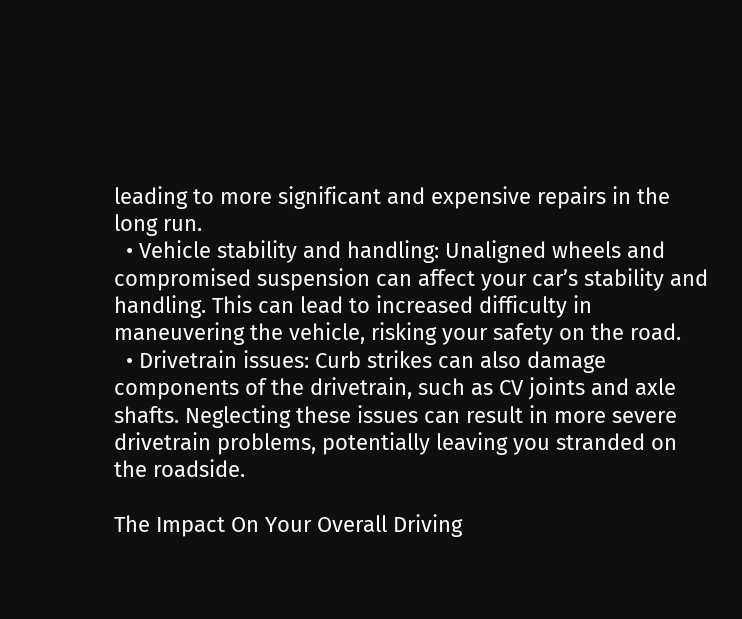leading to more significant and expensive repairs in the long run.
  • Vehicle stability and handling: Unaligned wheels and compromised suspension can affect your car’s stability and handling. This can lead to increased difficulty in maneuvering the vehicle, risking your safety on the road.
  • Drivetrain issues: Curb strikes can also damage components of the drivetrain, such as CV joints and axle shafts. Neglecting these issues can result in more severe drivetrain problems, potentially leaving you stranded on the roadside.

The Impact On Your Overall Driving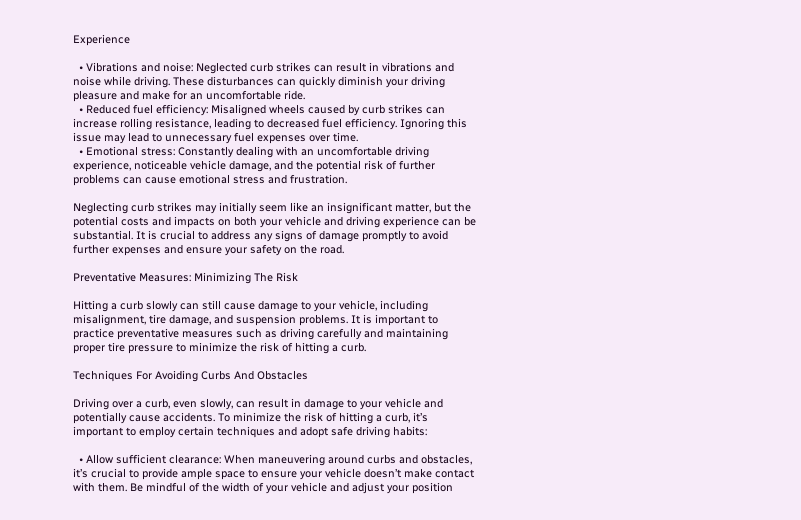Experience

  • Vibrations and noise: Neglected curb strikes can result in vibrations and noise while driving. These disturbances can quickly diminish your driving pleasure and make for an uncomfortable ride.
  • Reduced fuel efficiency: Misaligned wheels caused by curb strikes can increase rolling resistance, leading to decreased fuel efficiency. Ignoring this issue may lead to unnecessary fuel expenses over time.
  • Emotional stress: Constantly dealing with an uncomfortable driving experience, noticeable vehicle damage, and the potential risk of further problems can cause emotional stress and frustration.

Neglecting curb strikes may initially seem like an insignificant matter, but the potential costs and impacts on both your vehicle and driving experience can be substantial. It is crucial to address any signs of damage promptly to avoid further expenses and ensure your safety on the road.

Preventative Measures: Minimizing The Risk

Hitting a curb slowly can still cause damage to your vehicle, including misalignment, tire damage, and suspension problems. It is important to practice preventative measures such as driving carefully and maintaining proper tire pressure to minimize the risk of hitting a curb.

Techniques For Avoiding Curbs And Obstacles

Driving over a curb, even slowly, can result in damage to your vehicle and potentially cause accidents. To minimize the risk of hitting a curb, it’s important to employ certain techniques and adopt safe driving habits:

  • Allow sufficient clearance: When maneuvering around curbs and obstacles, it’s crucial to provide ample space to ensure your vehicle doesn’t make contact with them. Be mindful of the width of your vehicle and adjust your position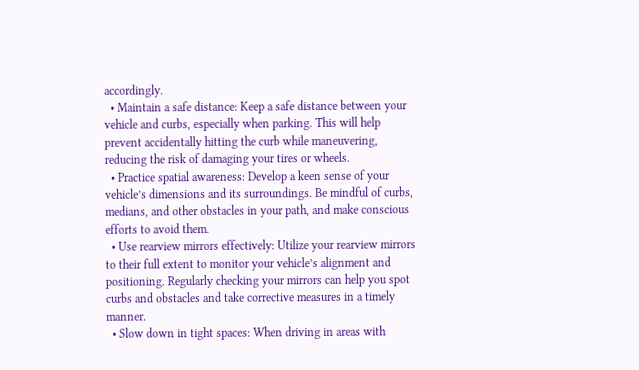accordingly.
  • Maintain a safe distance: Keep a safe distance between your vehicle and curbs, especially when parking. This will help prevent accidentally hitting the curb while maneuvering, reducing the risk of damaging your tires or wheels.
  • Practice spatial awareness: Develop a keen sense of your vehicle’s dimensions and its surroundings. Be mindful of curbs, medians, and other obstacles in your path, and make conscious efforts to avoid them.
  • Use rearview mirrors effectively: Utilize your rearview mirrors to their full extent to monitor your vehicle’s alignment and positioning. Regularly checking your mirrors can help you spot curbs and obstacles and take corrective measures in a timely manner.
  • Slow down in tight spaces: When driving in areas with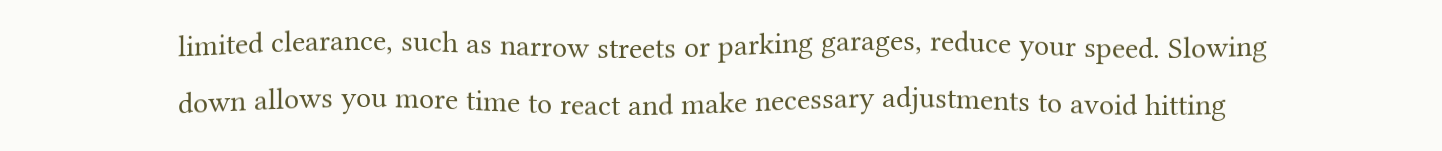limited clearance, such as narrow streets or parking garages, reduce your speed. Slowing down allows you more time to react and make necessary adjustments to avoid hitting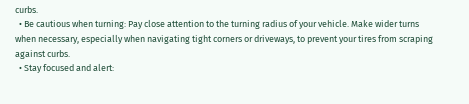curbs.
  • Be cautious when turning: Pay close attention to the turning radius of your vehicle. Make wider turns when necessary, especially when navigating tight corners or driveways, to prevent your tires from scraping against curbs.
  • Stay focused and alert: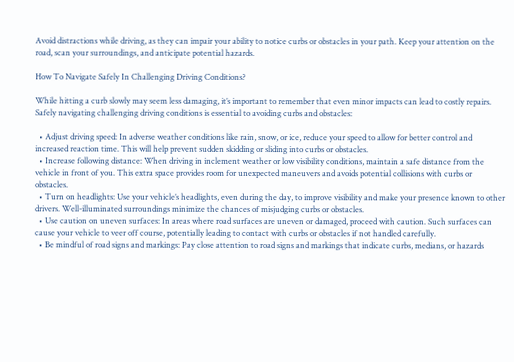Avoid distractions while driving, as they can impair your ability to notice curbs or obstacles in your path. Keep your attention on the road, scan your surroundings, and anticipate potential hazards.

How To Navigate Safely In Challenging Driving Conditions?

While hitting a curb slowly may seem less damaging, it’s important to remember that even minor impacts can lead to costly repairs. Safely navigating challenging driving conditions is essential to avoiding curbs and obstacles:

  • Adjust driving speed: In adverse weather conditions like rain, snow, or ice, reduce your speed to allow for better control and increased reaction time. This will help prevent sudden skidding or sliding into curbs or obstacles.
  • Increase following distance: When driving in inclement weather or low visibility conditions, maintain a safe distance from the vehicle in front of you. This extra space provides room for unexpected maneuvers and avoids potential collisions with curbs or obstacles.
  • Turn on headlights: Use your vehicle’s headlights, even during the day, to improve visibility and make your presence known to other drivers. Well-illuminated surroundings minimize the chances of misjudging curbs or obstacles.
  • Use caution on uneven surfaces: In areas where road surfaces are uneven or damaged, proceed with caution. Such surfaces can cause your vehicle to veer off course, potentially leading to contact with curbs or obstacles if not handled carefully.
  • Be mindful of road signs and markings: Pay close attention to road signs and markings that indicate curbs, medians, or hazards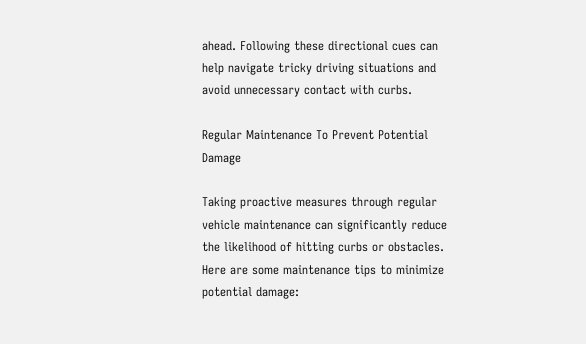ahead. Following these directional cues can help navigate tricky driving situations and avoid unnecessary contact with curbs.

Regular Maintenance To Prevent Potential Damage

Taking proactive measures through regular vehicle maintenance can significantly reduce the likelihood of hitting curbs or obstacles. Here are some maintenance tips to minimize potential damage: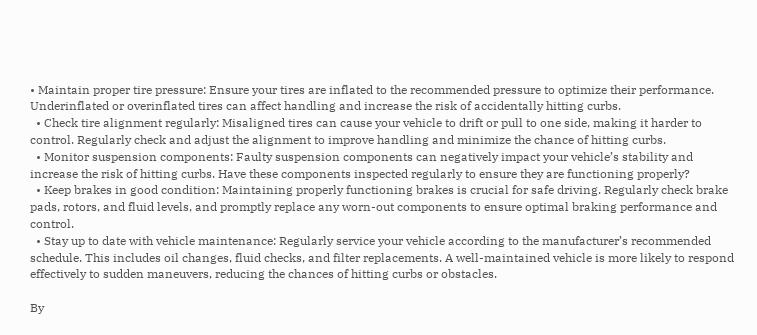• Maintain proper tire pressure: Ensure your tires are inflated to the recommended pressure to optimize their performance. Underinflated or overinflated tires can affect handling and increase the risk of accidentally hitting curbs.
  • Check tire alignment regularly: Misaligned tires can cause your vehicle to drift or pull to one side, making it harder to control. Regularly check and adjust the alignment to improve handling and minimize the chance of hitting curbs.
  • Monitor suspension components: Faulty suspension components can negatively impact your vehicle’s stability and increase the risk of hitting curbs. Have these components inspected regularly to ensure they are functioning properly?
  • Keep brakes in good condition: Maintaining properly functioning brakes is crucial for safe driving. Regularly check brake pads, rotors, and fluid levels, and promptly replace any worn-out components to ensure optimal braking performance and control.
  • Stay up to date with vehicle maintenance: Regularly service your vehicle according to the manufacturer’s recommended schedule. This includes oil changes, fluid checks, and filter replacements. A well-maintained vehicle is more likely to respond effectively to sudden maneuvers, reducing the chances of hitting curbs or obstacles.

By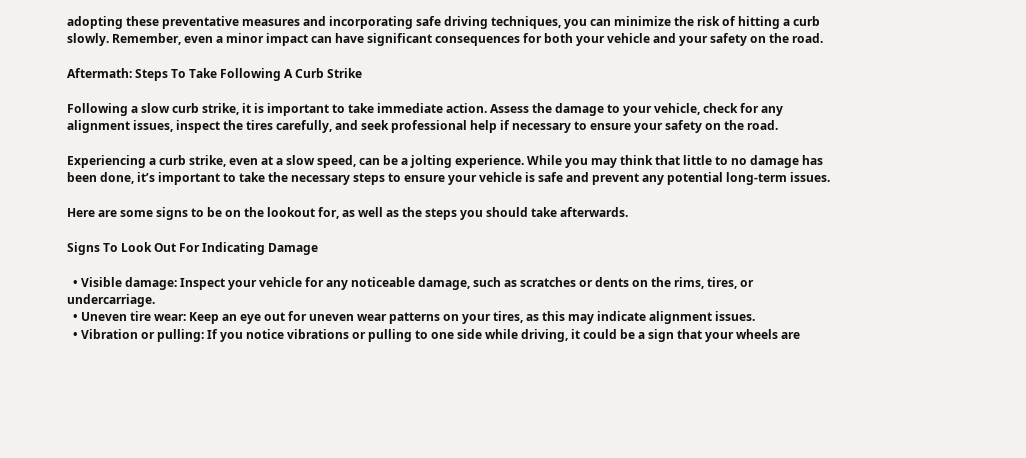adopting these preventative measures and incorporating safe driving techniques, you can minimize the risk of hitting a curb slowly. Remember, even a minor impact can have significant consequences for both your vehicle and your safety on the road.

Aftermath: Steps To Take Following A Curb Strike

Following a slow curb strike, it is important to take immediate action. Assess the damage to your vehicle, check for any alignment issues, inspect the tires carefully, and seek professional help if necessary to ensure your safety on the road.

Experiencing a curb strike, even at a slow speed, can be a jolting experience. While you may think that little to no damage has been done, it’s important to take the necessary steps to ensure your vehicle is safe and prevent any potential long-term issues.

Here are some signs to be on the lookout for, as well as the steps you should take afterwards.

Signs To Look Out For Indicating Damage

  • Visible damage: Inspect your vehicle for any noticeable damage, such as scratches or dents on the rims, tires, or undercarriage.
  • Uneven tire wear: Keep an eye out for uneven wear patterns on your tires, as this may indicate alignment issues.
  • Vibration or pulling: If you notice vibrations or pulling to one side while driving, it could be a sign that your wheels are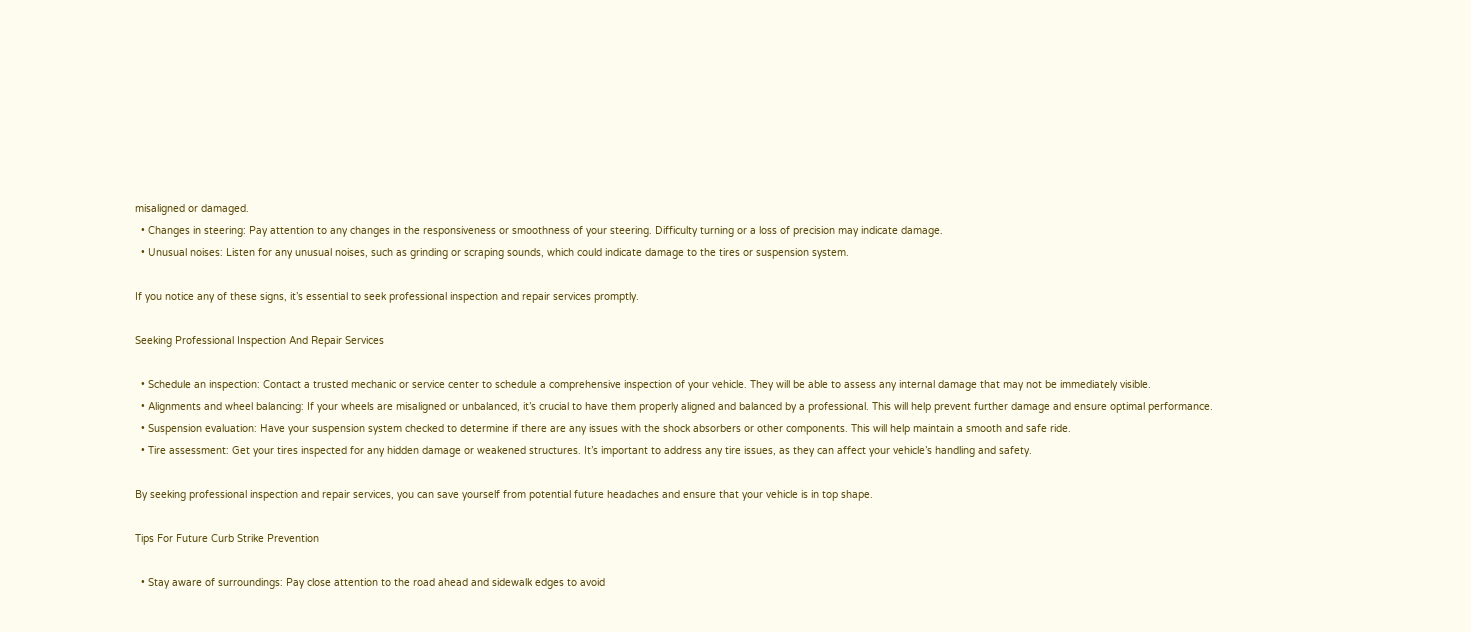misaligned or damaged.
  • Changes in steering: Pay attention to any changes in the responsiveness or smoothness of your steering. Difficulty turning or a loss of precision may indicate damage.
  • Unusual noises: Listen for any unusual noises, such as grinding or scraping sounds, which could indicate damage to the tires or suspension system.

If you notice any of these signs, it’s essential to seek professional inspection and repair services promptly.

Seeking Professional Inspection And Repair Services

  • Schedule an inspection: Contact a trusted mechanic or service center to schedule a comprehensive inspection of your vehicle. They will be able to assess any internal damage that may not be immediately visible.
  • Alignments and wheel balancing: If your wheels are misaligned or unbalanced, it’s crucial to have them properly aligned and balanced by a professional. This will help prevent further damage and ensure optimal performance.
  • Suspension evaluation: Have your suspension system checked to determine if there are any issues with the shock absorbers or other components. This will help maintain a smooth and safe ride.
  • Tire assessment: Get your tires inspected for any hidden damage or weakened structures. It’s important to address any tire issues, as they can affect your vehicle’s handling and safety.

By seeking professional inspection and repair services, you can save yourself from potential future headaches and ensure that your vehicle is in top shape.

Tips For Future Curb Strike Prevention

  • Stay aware of surroundings: Pay close attention to the road ahead and sidewalk edges to avoid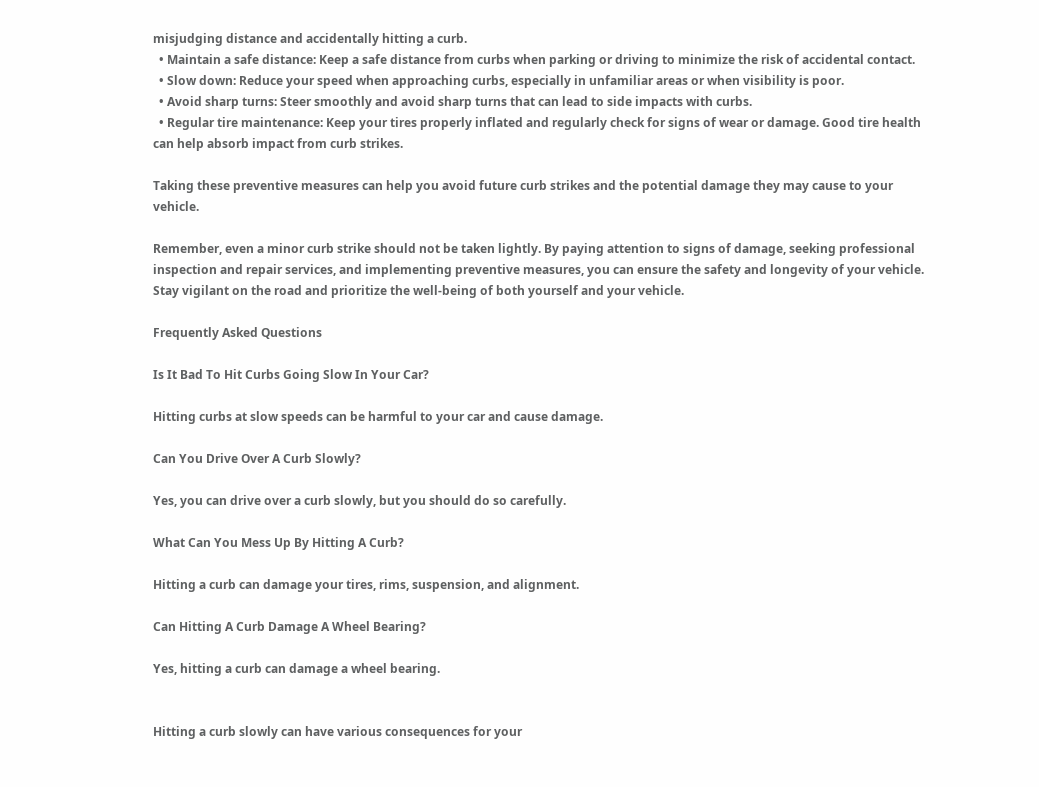misjudging distance and accidentally hitting a curb.
  • Maintain a safe distance: Keep a safe distance from curbs when parking or driving to minimize the risk of accidental contact.
  • Slow down: Reduce your speed when approaching curbs, especially in unfamiliar areas or when visibility is poor.
  • Avoid sharp turns: Steer smoothly and avoid sharp turns that can lead to side impacts with curbs.
  • Regular tire maintenance: Keep your tires properly inflated and regularly check for signs of wear or damage. Good tire health can help absorb impact from curb strikes.

Taking these preventive measures can help you avoid future curb strikes and the potential damage they may cause to your vehicle.

Remember, even a minor curb strike should not be taken lightly. By paying attention to signs of damage, seeking professional inspection and repair services, and implementing preventive measures, you can ensure the safety and longevity of your vehicle. Stay vigilant on the road and prioritize the well-being of both yourself and your vehicle.

Frequently Asked Questions

Is It Bad To Hit Curbs Going Slow In Your Car?

Hitting curbs at slow speeds can be harmful to your car and cause damage.

Can You Drive Over A Curb Slowly?

Yes, you can drive over a curb slowly, but you should do so carefully.

What Can You Mess Up By Hitting A Curb?

Hitting a curb can damage your tires, rims, suspension, and alignment.

Can Hitting A Curb Damage A Wheel Bearing?

Yes, hitting a curb can damage a wheel bearing.


Hitting a curb slowly can have various consequences for your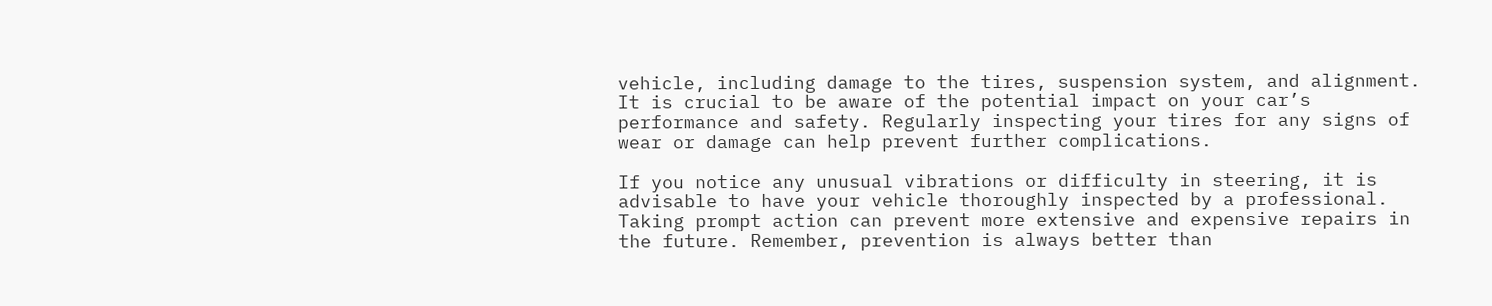vehicle, including damage to the tires, suspension system, and alignment. It is crucial to be aware of the potential impact on your car’s performance and safety. Regularly inspecting your tires for any signs of wear or damage can help prevent further complications.

If you notice any unusual vibrations or difficulty in steering, it is advisable to have your vehicle thoroughly inspected by a professional. Taking prompt action can prevent more extensive and expensive repairs in the future. Remember, prevention is always better than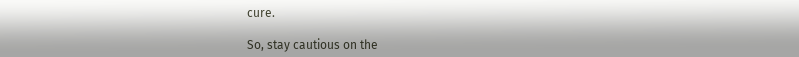cure.

So, stay cautious on the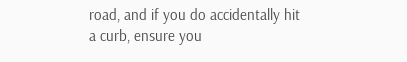road, and if you do accidentally hit a curb, ensure you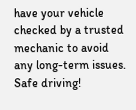have your vehicle checked by a trusted mechanic to avoid any long-term issues. Safe driving!